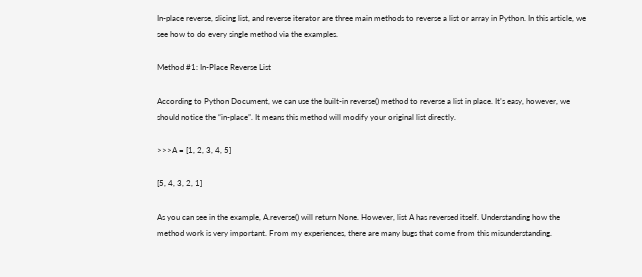In-place reverse, slicing list, and reverse iterator are three main methods to reverse a list or array in Python. In this article, we see how to do every single method via the examples.

Method #1: In-Place Reverse List

According to Python Document, we can use the built-in reverse() method to reverse a list in place. It’s easy, however, we should notice the “in-place”. It means this method will modify your original list directly.

>>>A = [1, 2, 3, 4, 5]

[5, 4, 3, 2, 1]

As you can see in the example, A.reverse() will return None. However, list A has reversed itself. Understanding how the method work is very important. From my experiences, there are many bugs that come from this misunderstanding.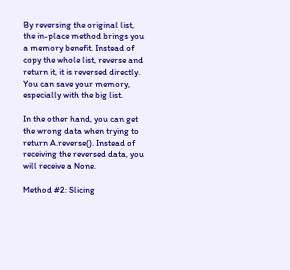By reversing the original list, the in-place method brings you a memory benefit. Instead of copy the whole list, reverse and return it, it is reversed directly. You can save your memory, especially with the big list.

In the other hand, you can get the wrong data when trying to return A.reverse(). Instead of receiving the reversed data, you will receive a None.

Method #2: Slicing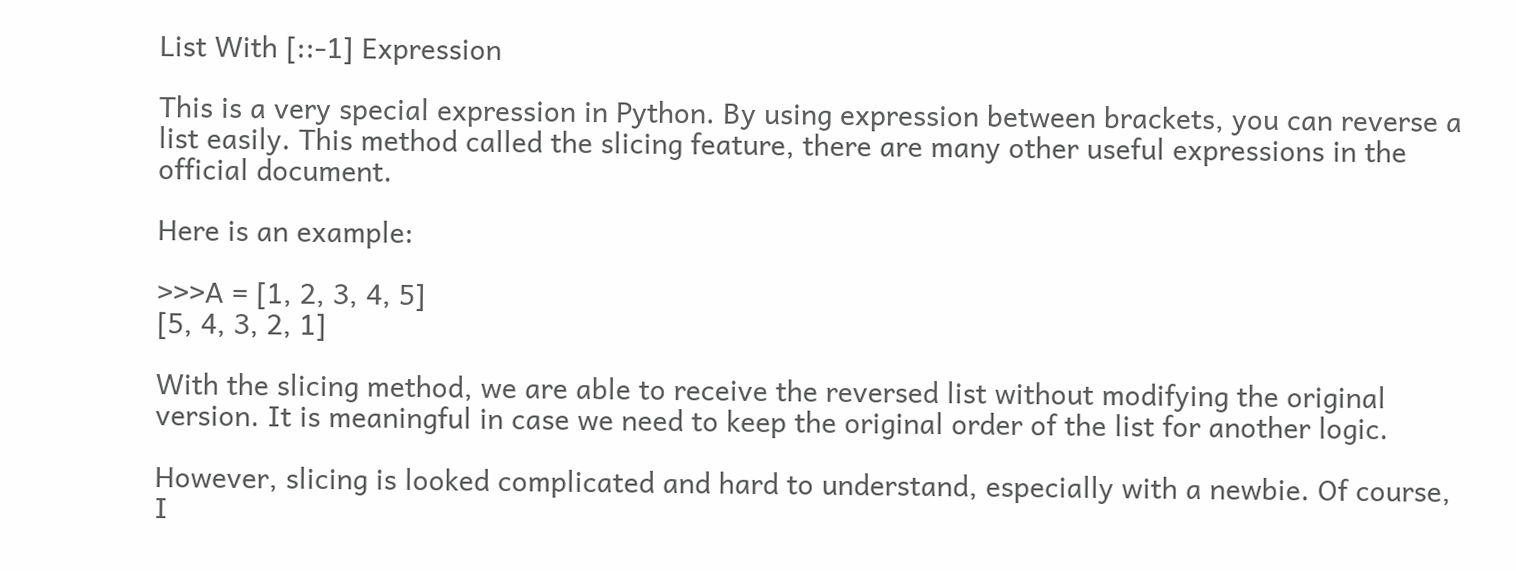List With [::-1] Expression

This is a very special expression in Python. By using expression between brackets, you can reverse a list easily. This method called the slicing feature, there are many other useful expressions in the official document.

Here is an example:

>>>A = [1, 2, 3, 4, 5]
[5, 4, 3, 2, 1]

With the slicing method, we are able to receive the reversed list without modifying the original version. It is meaningful in case we need to keep the original order of the list for another logic.

However, slicing is looked complicated and hard to understand, especially with a newbie. Of course, I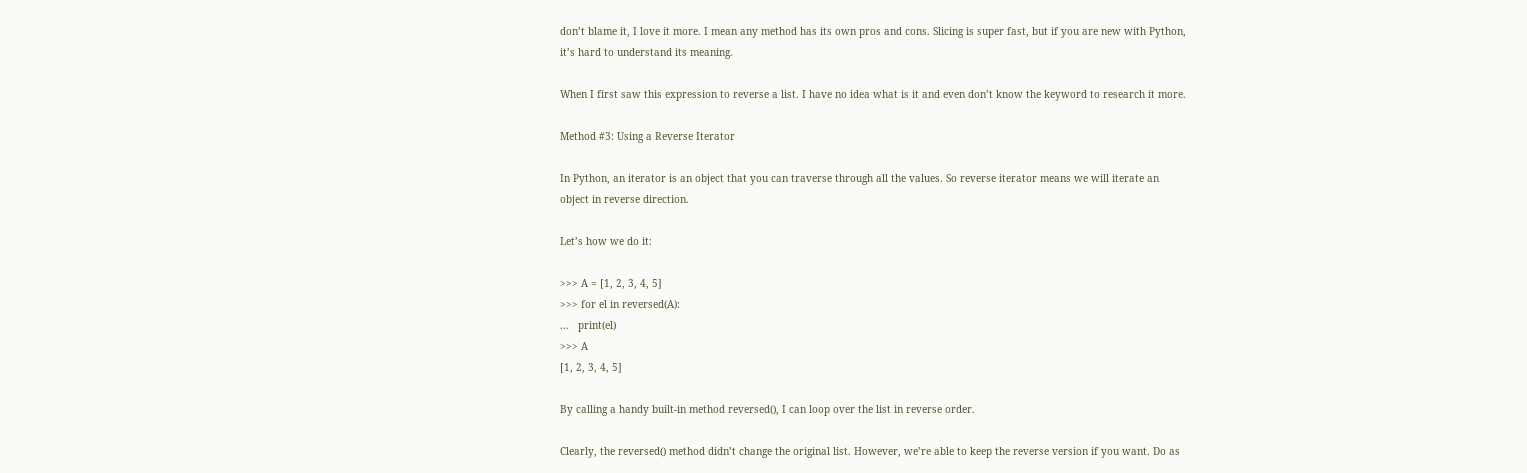don’t blame it, I love it more. I mean any method has its own pros and cons. Slicing is super fast, but if you are new with Python, it’s hard to understand its meaning.

When I first saw this expression to reverse a list. I have no idea what is it and even don’t know the keyword to research it more.

Method #3: Using a Reverse Iterator

In Python, an iterator is an object that you can traverse through all the values. So reverse iterator means we will iterate an object in reverse direction.

Let’s how we do it:

>>> A = [1, 2, 3, 4, 5]
>>> for el in reversed(A):
...   print(el)
>>> A
[1, 2, 3, 4, 5]

By calling a handy built-in method reversed(), I can loop over the list in reverse order.

Clearly, the reversed() method didn’t change the original list. However, we’re able to keep the reverse version if you want. Do as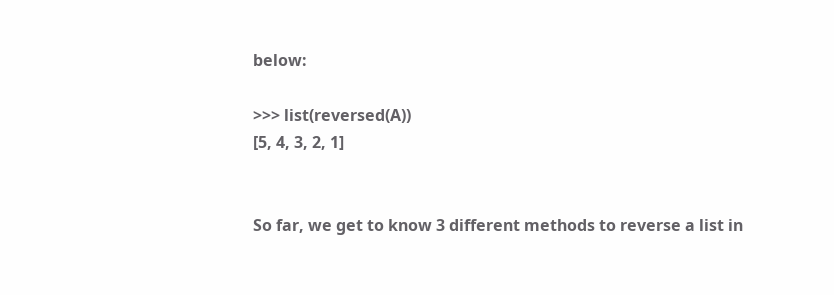below:

>>> list(reversed(A))
[5, 4, 3, 2, 1]


So far, we get to know 3 different methods to reverse a list in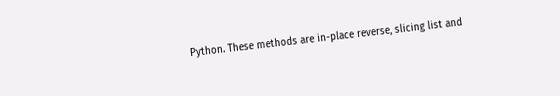Python. These methods are in-place reverse, slicing list and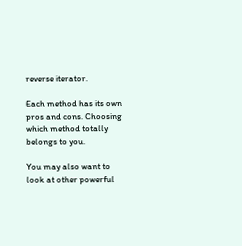reverse iterator.

Each method has its own pros and cons. Choosing which method totally belongs to you.

You may also want to look at other powerful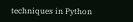techniques in Python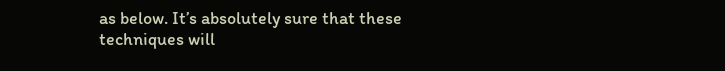as below. It’s absolutely sure that these techniques will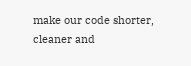make our code shorter, cleaner and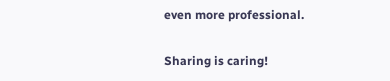even more professional.

Sharing is caring!